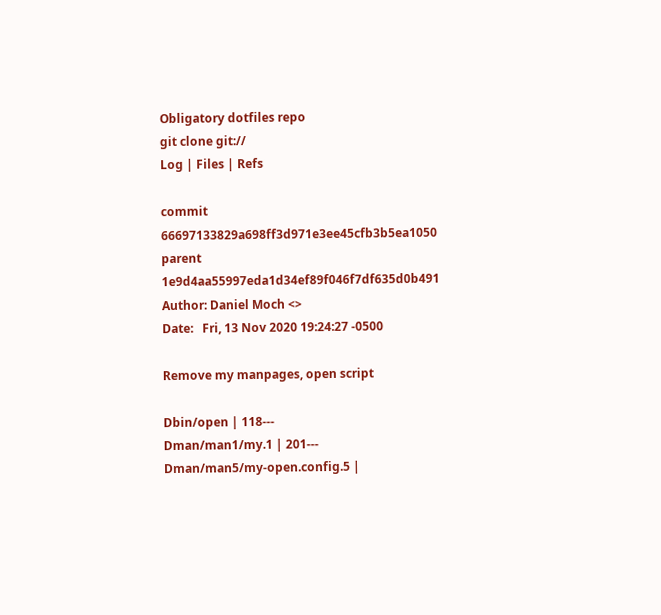Obligatory dotfiles repo
git clone git://
Log | Files | Refs

commit 66697133829a698ff3d971e3ee45cfb3b5ea1050
parent 1e9d4aa55997eda1d34ef89f046f7df635d0b491
Author: Daniel Moch <>
Date:   Fri, 13 Nov 2020 19:24:27 -0500

Remove my manpages, open script

Dbin/open | 118---
Dman/man1/my.1 | 201---
Dman/man5/my-open.config.5 |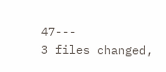47---
3 files changed,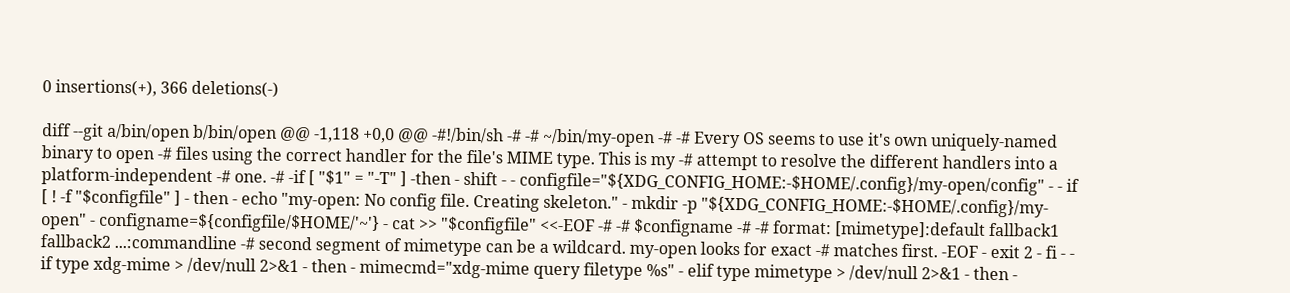0 insertions(+), 366 deletions(-)

diff --git a/bin/open b/bin/open @@ -1,118 +0,0 @@ -#!/bin/sh -# -# ~/bin/my-open -# -# Every OS seems to use it's own uniquely-named binary to open -# files using the correct handler for the file's MIME type. This is my -# attempt to resolve the different handlers into a platform-independent -# one. -# -if [ "$1" = "-T" ] -then - shift - - configfile="${XDG_CONFIG_HOME:-$HOME/.config}/my-open/config" - - if [ ! -f "$configfile" ] - then - echo "my-open: No config file. Creating skeleton." - mkdir -p "${XDG_CONFIG_HOME:-$HOME/.config}/my-open" - configname=${configfile/$HOME/'~'} - cat >> "$configfile" <<-EOF -# -# $configname -# -# format: [mimetype]:default fallback1 fallback2 ...:commandline -# second segment of mimetype can be a wildcard. my-open looks for exact -# matches first. -EOF - exit 2 - fi - - if type xdg-mime > /dev/null 2>&1 - then - mimecmd="xdg-mime query filetype %s" - elif type mimetype > /dev/null 2>&1 - then -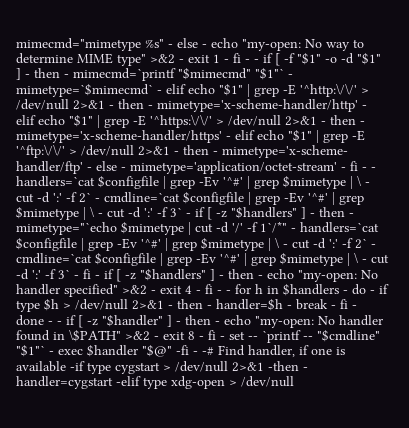mimecmd="mimetype %s" - else - echo "my-open: No way to determine MIME type" >&2 - exit 1 - fi - - if [ -f "$1" -o -d "$1" ] - then - mimecmd=`printf "$mimecmd" "$1"` - mimetype=`$mimecmd` - elif echo "$1" | grep -E '^http:\/\/' > /dev/null 2>&1 - then - mimetype='x-scheme-handler/http' - elif echo "$1" | grep -E '^https:\/\/' > /dev/null 2>&1 - then - mimetype='x-scheme-handler/https' - elif echo "$1" | grep -E '^ftp:\/\/' > /dev/null 2>&1 - then - mimetype='x-scheme-handler/ftp' - else - mimetype='application/octet-stream' - fi - - handlers=`cat $configfile | grep -Ev '^#' | grep $mimetype | \ - cut -d ':' -f 2` - cmdline=`cat $configfile | grep -Ev '^#' | grep $mimetype | \ - cut -d ':' -f 3` - if [ -z "$handlers" ] - then - mimetype="`echo $mimetype | cut -d '/' -f 1`/*" - handlers=`cat $configfile | grep -Ev '^#' | grep $mimetype | \ - cut -d ':' -f 2` - cmdline=`cat $configfile | grep -Ev '^#' | grep $mimetype | \ - cut -d ':' -f 3` - fi - if [ -z "$handlers" ] - then - echo "my-open: No handler specified" >&2 - exit 4 - fi - - for h in $handlers - do - if type $h > /dev/null 2>&1 - then - handler=$h - break - fi - done - - if [ -z "$handler" ] - then - echo "my-open: No handler found in \$PATH" >&2 - exit 8 - fi - set -- `printf -- "$cmdline" "$1"` - exec $handler "$@" -fi - -# Find handler, if one is available -if type cygstart > /dev/null 2>&1 -then - handler=cygstart -elif type xdg-open > /dev/null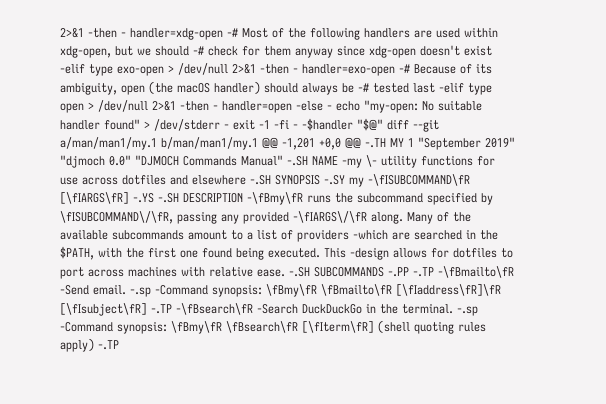2>&1 -then - handler=xdg-open -# Most of the following handlers are used within xdg-open, but we should -# check for them anyway since xdg-open doesn't exist -elif type exo-open > /dev/null 2>&1 -then - handler=exo-open -# Because of its ambiguity, open (the macOS handler) should always be -# tested last -elif type open > /dev/null 2>&1 -then - handler=open -else - echo "my-open: No suitable handler found" > /dev/stderr - exit -1 -fi - -$handler "$@" diff --git a/man/man1/my.1 b/man/man1/my.1 @@ -1,201 +0,0 @@ -.TH MY 1 "September 2019" "djmoch 0.0" "DJMOCH Commands Manual" -.SH NAME -my \- utility functions for use across dotfiles and elsewhere -.SH SYNOPSIS -.SY my -\fISUBCOMMAND\fR [\fIARGS\fR] -.YS -.SH DESCRIPTION -\fBmy\fR runs the subcommand specified by \fISUBCOMMAND\/\fR, passing any provided -\fIARGS\/\fR along. Many of the available subcommands amount to a list of providers -which are searched in the $PATH, with the first one found being executed. This -design allows for dotfiles to port across machines with relative ease. -.SH SUBCOMMANDS -.PP -.TP -\fBmailto\fR -Send email. -.sp -Command synopsis: \fBmy\fR \fBmailto\fR [\fIaddress\fR]\fR [\fIsubject\fR] -.TP -\fBsearch\fR -Search DuckDuckGo in the terminal. -.sp -Command synopsis: \fBmy\fR \fBsearch\fR [\fIterm\fR] (shell quoting rules apply) -.TP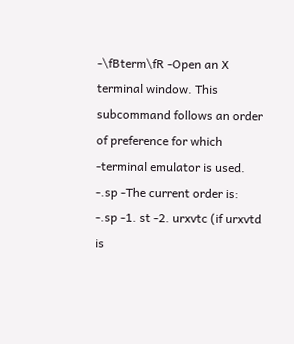-\fBterm\fR -Open an X terminal window. This subcommand follows an order of preference for which -terminal emulator is used. -.sp -The current order is: -.sp -1. st -2. urxvtc (if urxvtd is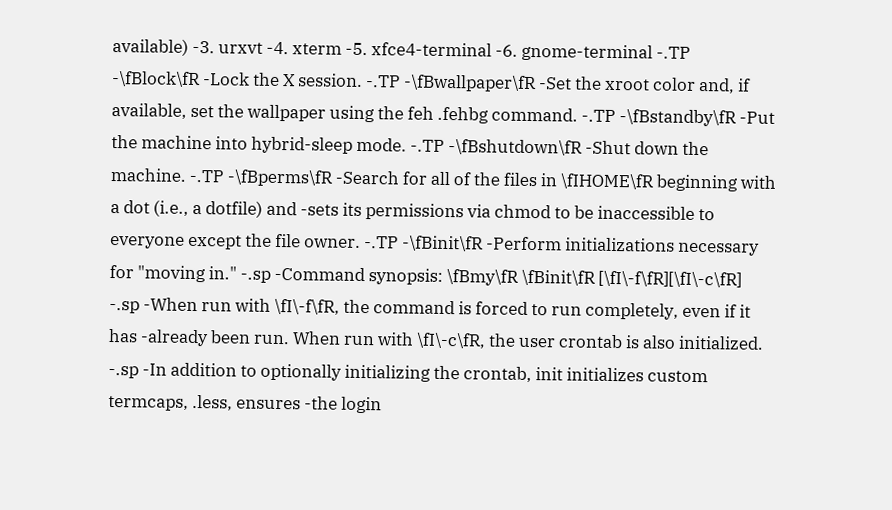available) -3. urxvt -4. xterm -5. xfce4-terminal -6. gnome-terminal -.TP -\fBlock\fR -Lock the X session. -.TP -\fBwallpaper\fR -Set the xroot color and, if available, set the wallpaper using the feh .fehbg command. -.TP -\fBstandby\fR -Put the machine into hybrid-sleep mode. -.TP -\fBshutdown\fR -Shut down the machine. -.TP -\fBperms\fR -Search for all of the files in \fIHOME\fR beginning with a dot (i.e., a dotfile) and -sets its permissions via chmod to be inaccessible to everyone except the file owner. -.TP -\fBinit\fR -Perform initializations necessary for "moving in." -.sp -Command synopsis: \fBmy\fR \fBinit\fR [\fI\-f\fR][\fI\-c\fR] -.sp -When run with \fI\-f\fR, the command is forced to run completely, even if it has -already been run. When run with \fI\-c\fR, the user crontab is also initialized. -.sp -In addition to optionally initializing the crontab, init initializes custom termcaps, .less, ensures -the login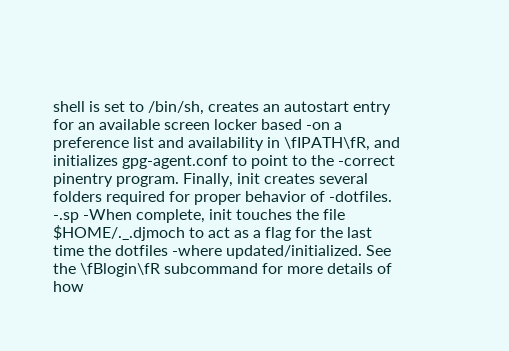shell is set to /bin/sh, creates an autostart entry for an available screen locker based -on a preference list and availability in \fIPATH\fR, and initializes gpg-agent.conf to point to the -correct pinentry program. Finally, init creates several folders required for proper behavior of -dotfiles. -.sp -When complete, init touches the file $HOME/._.djmoch to act as a flag for the last time the dotfiles -where updated/initialized. See the \fBlogin\fR subcommand for more details of how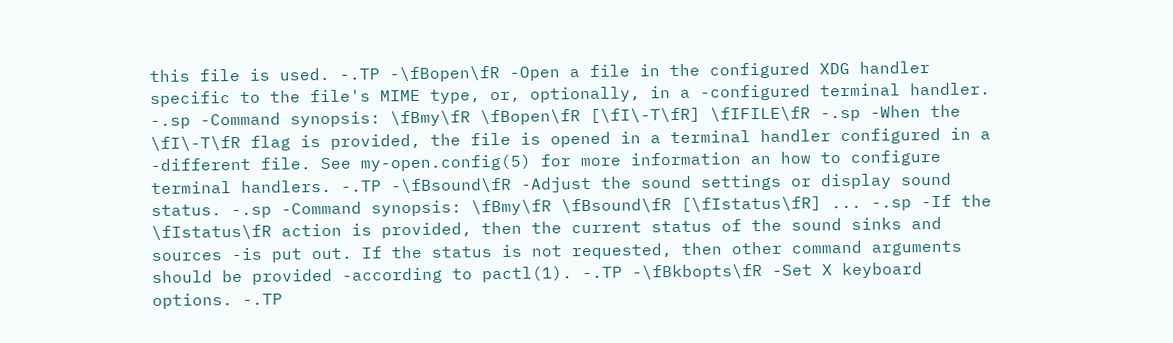this file is used. -.TP -\fBopen\fR -Open a file in the configured XDG handler specific to the file's MIME type, or, optionally, in a -configured terminal handler. -.sp -Command synopsis: \fBmy\fR \fBopen\fR [\fI\-T\fR] \fIFILE\fR -.sp -When the \fI\-T\fR flag is provided, the file is opened in a terminal handler configured in a -different file. See my-open.config(5) for more information an how to configure terminal handlers. -.TP -\fBsound\fR -Adjust the sound settings or display sound status. -.sp -Command synopsis: \fBmy\fR \fBsound\fR [\fIstatus\fR] ... -.sp -If the \fIstatus\fR action is provided, then the current status of the sound sinks and sources -is put out. If the status is not requested, then other command arguments should be provided -according to pactl(1). -.TP -\fBkbopts\fR -Set X keyboard options. -.TP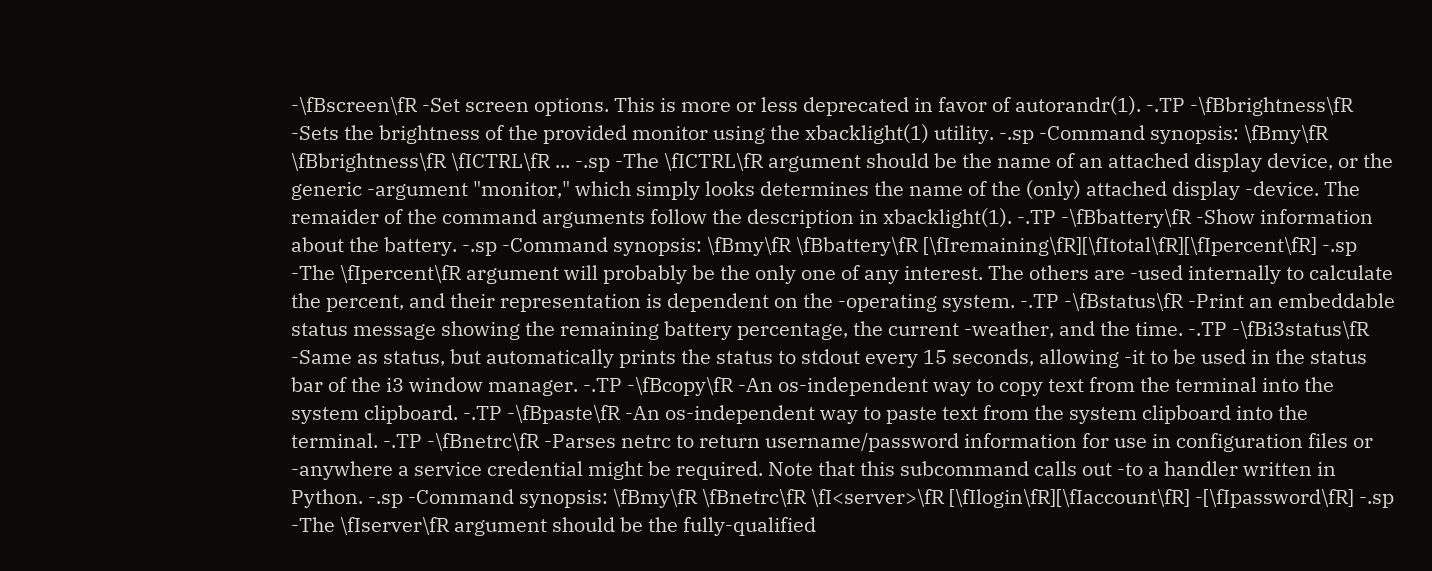-\fBscreen\fR -Set screen options. This is more or less deprecated in favor of autorandr(1). -.TP -\fBbrightness\fR -Sets the brightness of the provided monitor using the xbacklight(1) utility. -.sp -Command synopsis: \fBmy\fR \fBbrightness\fR \fICTRL\fR ... -.sp -The \fICTRL\fR argument should be the name of an attached display device, or the generic -argument "monitor," which simply looks determines the name of the (only) attached display -device. The remaider of the command arguments follow the description in xbacklight(1). -.TP -\fBbattery\fR -Show information about the battery. -.sp -Command synopsis: \fBmy\fR \fBbattery\fR [\fIremaining\fR][\fItotal\fR][\fIpercent\fR] -.sp -The \fIpercent\fR argument will probably be the only one of any interest. The others are -used internally to calculate the percent, and their representation is dependent on the -operating system. -.TP -\fBstatus\fR -Print an embeddable status message showing the remaining battery percentage, the current -weather, and the time. -.TP -\fBi3status\fR -Same as status, but automatically prints the status to stdout every 15 seconds, allowing -it to be used in the status bar of the i3 window manager. -.TP -\fBcopy\fR -An os-independent way to copy text from the terminal into the system clipboard. -.TP -\fBpaste\fR -An os-independent way to paste text from the system clipboard into the terminal. -.TP -\fBnetrc\fR -Parses netrc to return username/password information for use in configuration files or -anywhere a service credential might be required. Note that this subcommand calls out -to a handler written in Python. -.sp -Command synopsis: \fBmy\fR \fBnetrc\fR \fI<server>\fR [\fIlogin\fR][\fIaccount\fR] -[\fIpassword\fR] -.sp -The \fIserver\fR argument should be the fully-qualified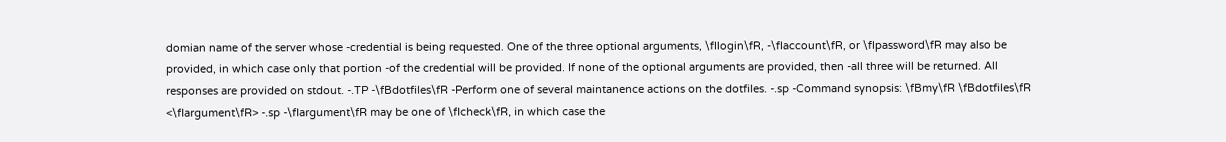domian name of the server whose -credential is being requested. One of the three optional arguments, \fIlogin\fR, -\fIaccount\fR, or \fIpassword\fR may also be provided, in which case only that portion -of the credential will be provided. If none of the optional arguments are provided, then -all three will be returned. All responses are provided on stdout. -.TP -\fBdotfiles\fR -Perform one of several maintanence actions on the dotfiles. -.sp -Command synopsis: \fBmy\fR \fBdotfiles\fR <\fIargument\fR> -.sp -\fIargument\fR may be one of \fIcheck\fR, in which case the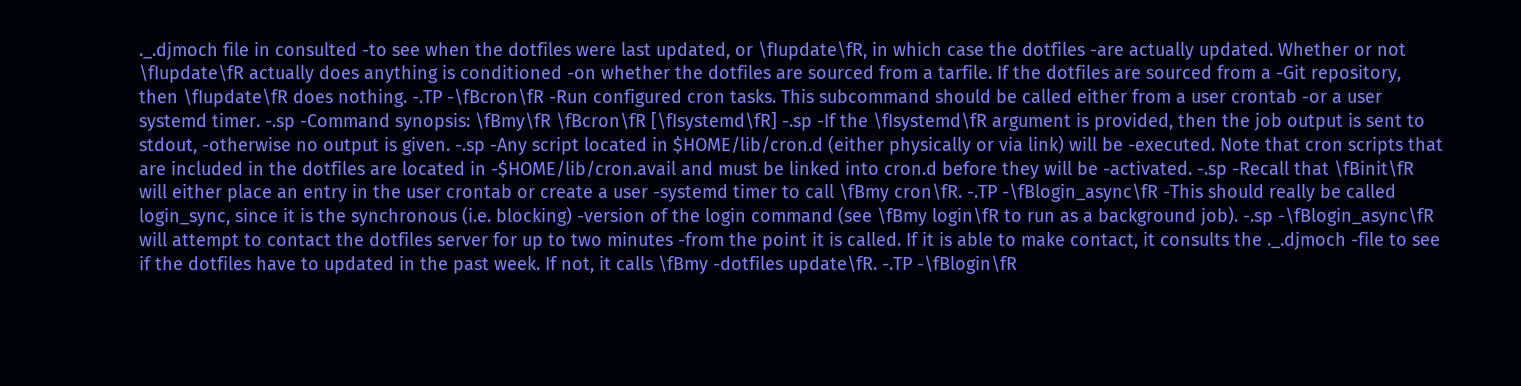._.djmoch file in consulted -to see when the dotfiles were last updated, or \fIupdate\fR, in which case the dotfiles -are actually updated. Whether or not \fIupdate\fR actually does anything is conditioned -on whether the dotfiles are sourced from a tarfile. If the dotfiles are sourced from a -Git repository, then \fIupdate\fR does nothing. -.TP -\fBcron\fR -Run configured cron tasks. This subcommand should be called either from a user crontab -or a user systemd timer. -.sp -Command synopsis: \fBmy\fR \fBcron\fR [\fIsystemd\fR] -.sp -If the \fIsystemd\fR argument is provided, then the job output is sent to stdout, -otherwise no output is given. -.sp -Any script located in $HOME/lib/cron.d (either physically or via link) will be -executed. Note that cron scripts that are included in the dotfiles are located in -$HOME/lib/cron.avail and must be linked into cron.d before they will be -activated. -.sp -Recall that \fBinit\fR will either place an entry in the user crontab or create a user -systemd timer to call \fBmy cron\fR. -.TP -\fBlogin_async\fR -This should really be called login_sync, since it is the synchronous (i.e. blocking) -version of the login command (see \fBmy login\fR to run as a background job). -.sp -\fBlogin_async\fR will attempt to contact the dotfiles server for up to two minutes -from the point it is called. If it is able to make contact, it consults the ._.djmoch -file to see if the dotfiles have to updated in the past week. If not, it calls \fBmy -dotfiles update\fR. -.TP -\fBlogin\fR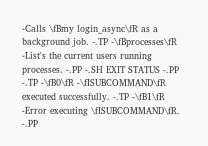-Calls \fBmy login_async\fR as a background job. -.TP -\fBprocesses\fR -List's the current users running processes. -.PP -.SH EXIT STATUS -.PP -.TP -\fB0\fR -\fISUBCOMMAND\fR executed successfully. -.TP -\fB1\fR -Error executing \fISUBCOMMAND\fR. -.PP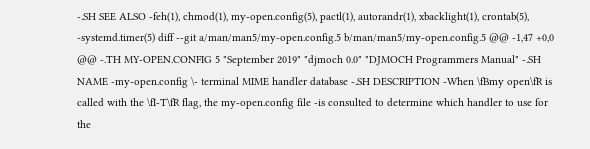-.SH SEE ALSO -feh(1), chmod(1), my-open.config(5), pactl(1), autorandr(1), xbacklight(1), crontab(5), -systemd.timer(5) diff --git a/man/man5/my-open.config.5 b/man/man5/my-open.config.5 @@ -1,47 +0,0 @@ -.TH MY-OPEN.CONFIG 5 "September 2019" "djmoch 0.0" "DJMOCH Programmers Manual" -.SH NAME -my-open.config \- terminal MIME handler database -.SH DESCRIPTION -When \fBmy open\fR is called with the \fI-T\fR flag, the my-open.config file -is consulted to determine which handler to use for the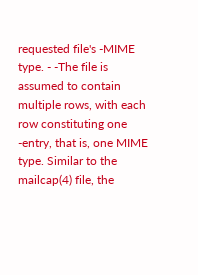requested file's -MIME type. - -The file is assumed to contain multiple rows, with each row constituting one -entry, that is, one MIME type. Similar to the mailcap(4) file, the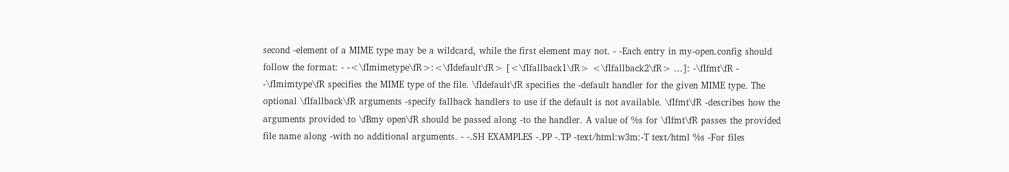second -element of a MIME type may be a wildcard, while the first element may not. - -Each entry in my-open.config should follow the format: - -<\fImimetype\fR>:<\fIdefault\fR> [<\fIfallback1\fR> <\fIfallback2\fR> ...]: -\fIfmt\fR - -\fImimtype\fR specifies the MIME type of the file. \fIdefault\fR specifies the -default handler for the given MIME type. The optional \fIfallback\fR arguments -specify fallback handlers to use if the default is not available. \fIfmt\fR -describes how the arguments provided to \fBmy open\fR should be passed along -to the handler. A value of %s for \fIfmt\fR passes the provided file name along -with no additional arguments. - -.SH EXAMPLES -.PP -.TP -text/html:w3m:-T text/html %s -For files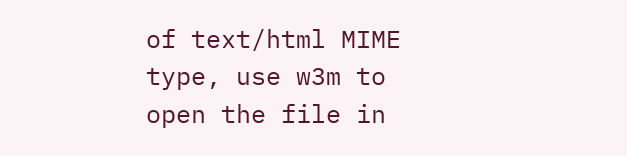of text/html MIME type, use w3m to open the file in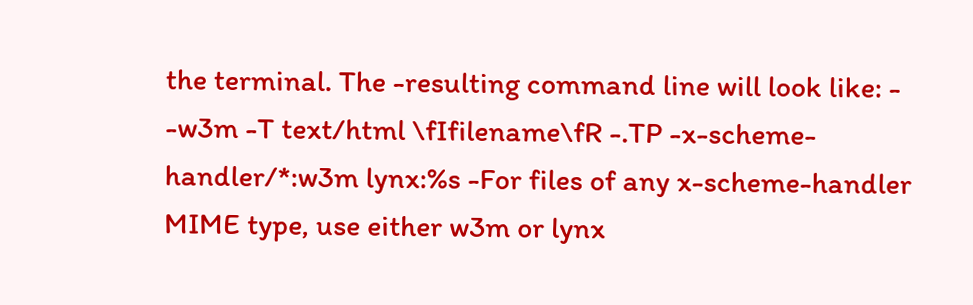the terminal. The -resulting command line will look like: - -w3m -T text/html \fIfilename\fR -.TP -x-scheme-handler/*:w3m lynx:%s -For files of any x-scheme-handler MIME type, use either w3m or lynx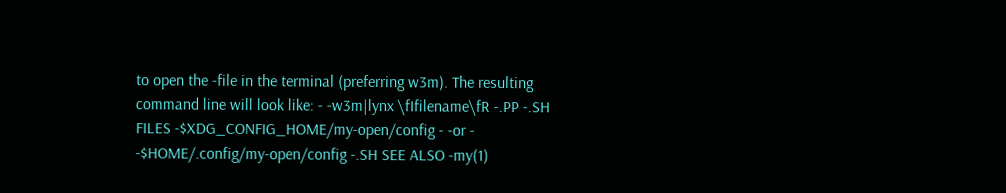to open the -file in the terminal (preferring w3m). The resulting command line will look like: - -w3m|lynx \fIfilename\fR -.PP -.SH FILES -$XDG_CONFIG_HOME/my-open/config - -or - -$HOME/.config/my-open/config -.SH SEE ALSO -my(1)